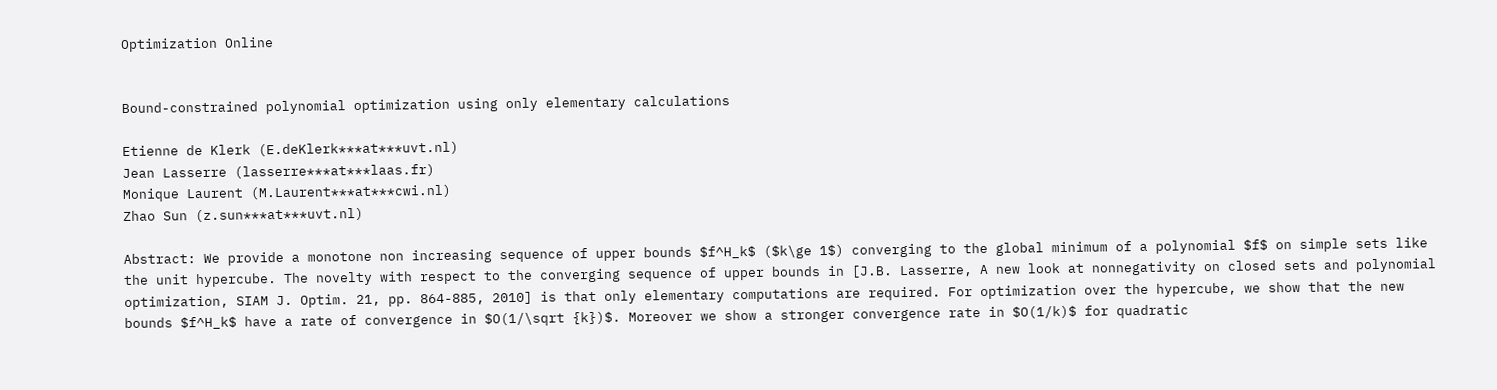Optimization Online


Bound-constrained polynomial optimization using only elementary calculations

Etienne de Klerk (E.deKlerk***at***uvt.nl)
Jean Lasserre (lasserre***at***laas.fr)
Monique Laurent (M.Laurent***at***cwi.nl)
Zhao Sun (z.sun***at***uvt.nl)

Abstract: We provide a monotone non increasing sequence of upper bounds $f^H_k$ ($k\ge 1$) converging to the global minimum of a polynomial $f$ on simple sets like the unit hypercube. The novelty with respect to the converging sequence of upper bounds in [J.B. Lasserre, A new look at nonnegativity on closed sets and polynomial optimization, SIAM J. Optim. 21, pp. 864-885, 2010] is that only elementary computations are required. For optimization over the hypercube, we show that the new bounds $f^H_k$ have a rate of convergence in $O(1/\sqrt {k})$. Moreover we show a stronger convergence rate in $O(1/k)$ for quadratic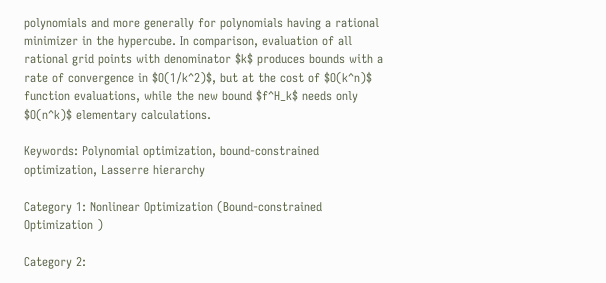polynomials and more generally for polynomials having a rational minimizer in the hypercube. In comparison, evaluation of all rational grid points with denominator $k$ produces bounds with a rate of convergence in $O(1/k^2)$, but at the cost of $O(k^n)$ function evaluations, while the new bound $f^H_k$ needs only $O(n^k)$ elementary calculations.

Keywords: Polynomial optimization, bound-constrained optimization, Lasserre hierarchy

Category 1: Nonlinear Optimization (Bound-constrained Optimization )

Category 2: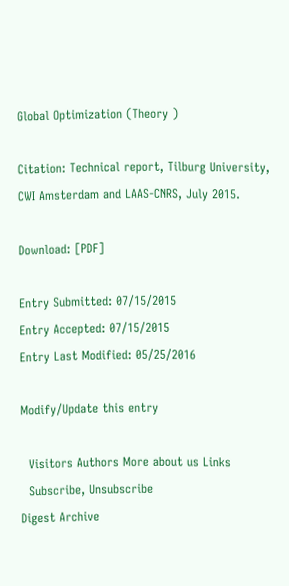Global Optimization (Theory )

Citation: Technical report, Tilburg University, CWI Amsterdam and LAAS-CNRS, July 2015.

Download: [PDF]

Entry Submitted: 07/15/2015
Entry Accepted: 07/15/2015
Entry Last Modified: 05/25/2016

Modify/Update this entry

  Visitors Authors More about us Links
  Subscribe, Unsubscribe
Digest Archive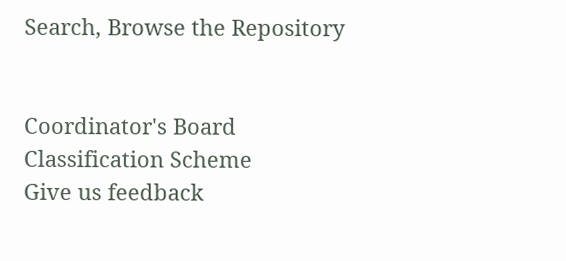Search, Browse the Repository


Coordinator's Board
Classification Scheme
Give us feedback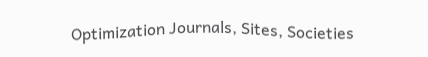Optimization Journals, Sites, Societies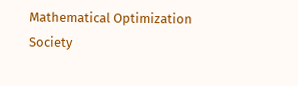Mathematical Optimization Society